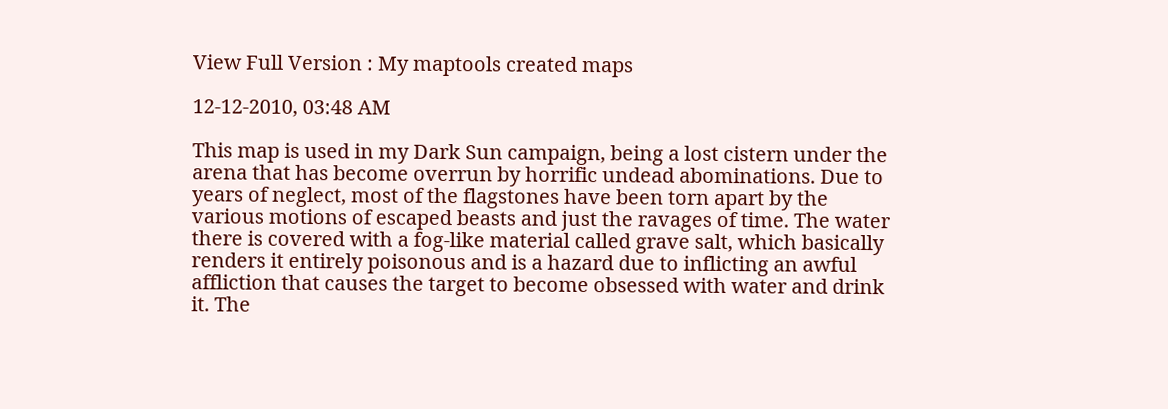View Full Version : My maptools created maps

12-12-2010, 03:48 AM

This map is used in my Dark Sun campaign, being a lost cistern under the arena that has become overrun by horrific undead abominations. Due to years of neglect, most of the flagstones have been torn apart by the various motions of escaped beasts and just the ravages of time. The water there is covered with a fog-like material called grave salt, which basically renders it entirely poisonous and is a hazard due to inflicting an awful affliction that causes the target to become obsessed with water and drink it. The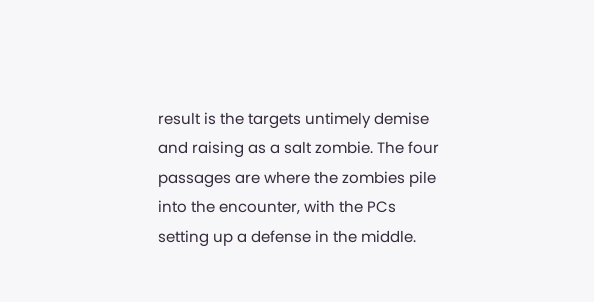result is the targets untimely demise and raising as a salt zombie. The four passages are where the zombies pile into the encounter, with the PCs setting up a defense in the middle.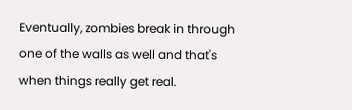Eventually, zombies break in through one of the walls as well and that's when things really get real.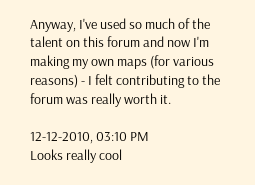Anyway, I've used so much of the talent on this forum and now I'm making my own maps (for various reasons) - I felt contributing to the forum was really worth it.

12-12-2010, 03:10 PM
Looks really cool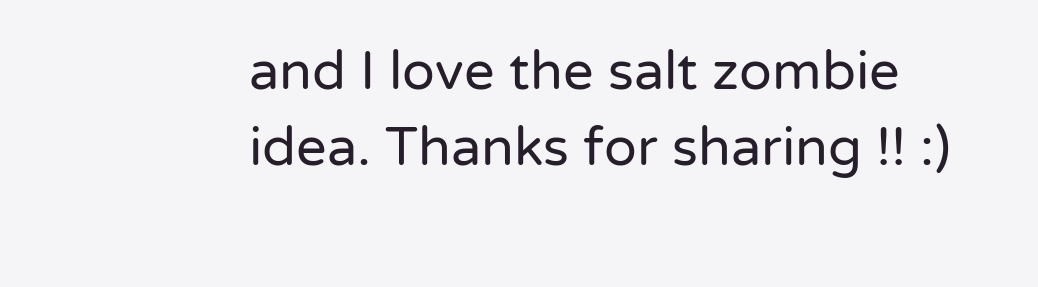and I love the salt zombie idea. Thanks for sharing !! :)